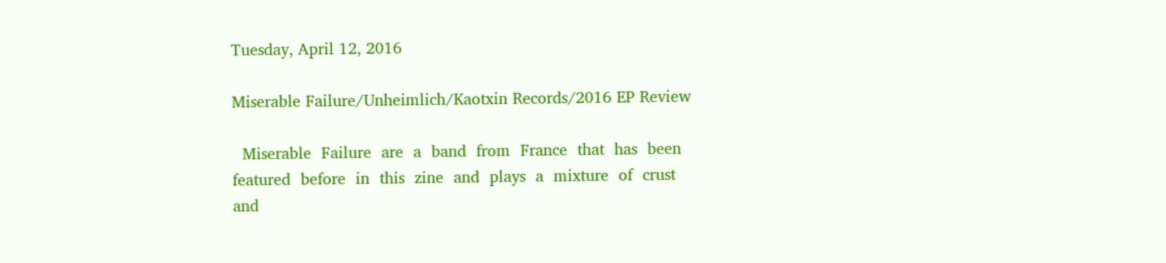Tuesday, April 12, 2016

Miserable Failure/Unheimlich/Kaotxin Records/2016 EP Review

  Miserable  Failure  are  a  band  from  France  that  has  been  featured  before  in  this  zine  and  plays  a  mixture  of  crust  and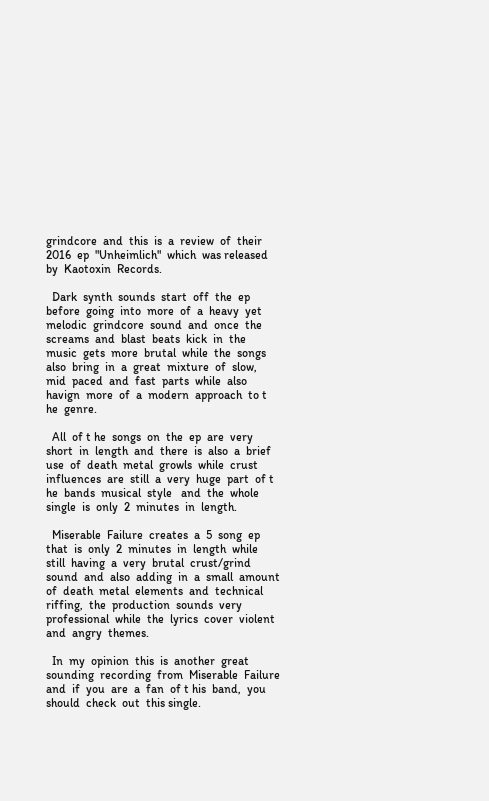grindcore  and  this  is  a  review  of  their  2016  ep  "Unheimlich"  which  was released  by  Kaotoxin  Records.

  Dark  synth  sounds  start  off  the  ep  before  going  into  more  of  a  heavy  yet  melodic  grindcore  sound  and  once  the  screams  and  blast  beats  kick  in  the  music  gets  more  brutal  while  the  songs  also  bring  in  a  great  mixture  of  slow,  mid  paced  and  fast  parts  while  also  havign  more  of  a  modern  approach  to t he  genre.

  All  of t he  songs  on  the  ep  are  very  short  in  length  and  there  is  also  a  brief  use  of  death  metal  growls  while  crust  influences  are  still  a  very  huge  part  of t he  bands  musical  style   and  the  whole  single  is  only  2  minutes  in  length.

  Miserable  Failure  creates  a  5  song  ep  that  is  only  2  minutes  in  length  while  still  having  a  very  brutal  crust/grind  sound  and  also  adding  in  a  small  amount  of  death  metal  elements  and  technical  riffing,  the  production  sounds  very  professional  while  the  lyrics  cover  violent  and  angry  themes.

  In  my  opinion  this  is  another  great  sounding  recording  from  Miserable  Failure  and  if  you  are  a  fan  of t his  band,  you  should  check  out  this single.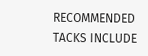RECOMMENDED  TACKS INCLUDE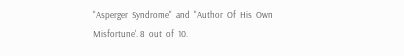"Asperger  Syndrome"  and  "Author  Of  His  Own  Misfortune'. 8  out  of  10.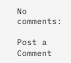No comments:

Post a Comment